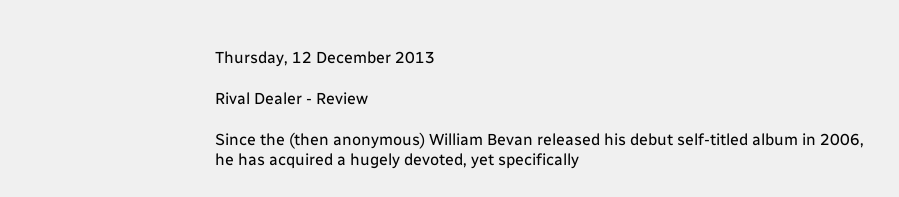Thursday, 12 December 2013

Rival Dealer - Review

Since the (then anonymous) William Bevan released his debut self-titled album in 2006, he has acquired a hugely devoted, yet specifically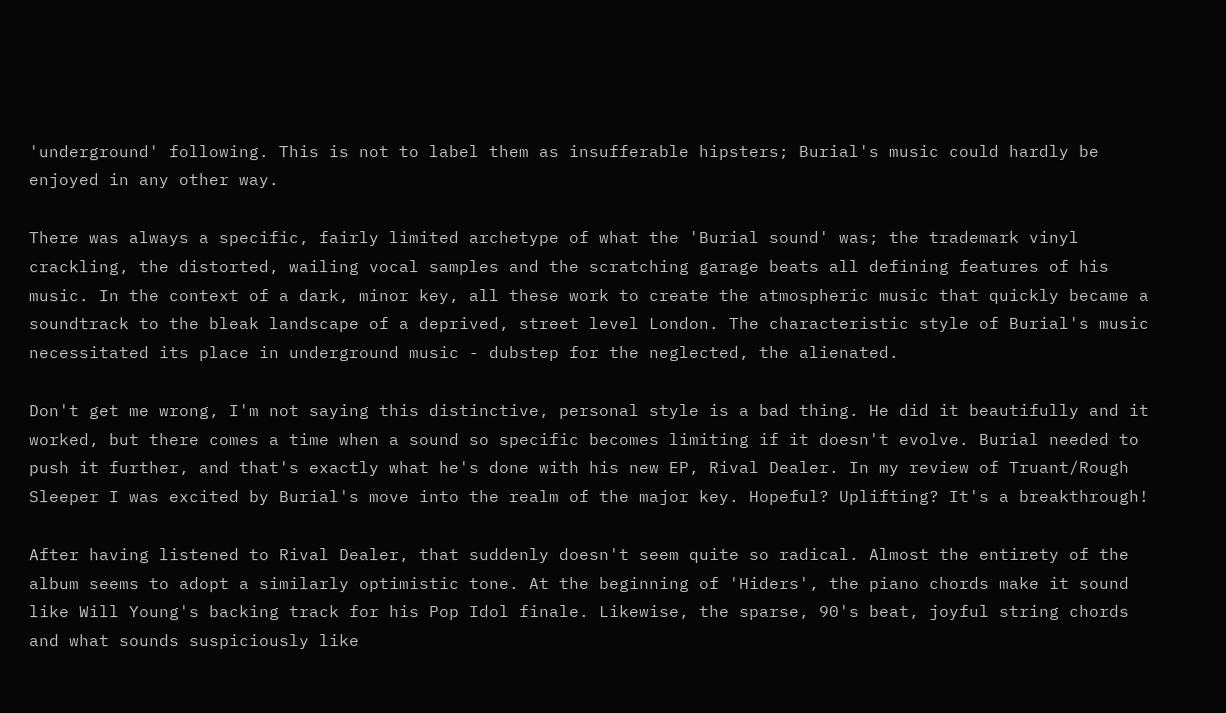'underground' following. This is not to label them as insufferable hipsters; Burial's music could hardly be enjoyed in any other way.

There was always a specific, fairly limited archetype of what the 'Burial sound' was; the trademark vinyl crackling, the distorted, wailing vocal samples and the scratching garage beats all defining features of his music. In the context of a dark, minor key, all these work to create the atmospheric music that quickly became a soundtrack to the bleak landscape of a deprived, street level London. The characteristic style of Burial's music necessitated its place in underground music - dubstep for the neglected, the alienated.

Don't get me wrong, I'm not saying this distinctive, personal style is a bad thing. He did it beautifully and it worked, but there comes a time when a sound so specific becomes limiting if it doesn't evolve. Burial needed to push it further, and that's exactly what he's done with his new EP, Rival Dealer. In my review of Truant/Rough Sleeper I was excited by Burial's move into the realm of the major key. Hopeful? Uplifting? It's a breakthrough!

After having listened to Rival Dealer, that suddenly doesn't seem quite so radical. Almost the entirety of the album seems to adopt a similarly optimistic tone. At the beginning of 'Hiders', the piano chords make it sound like Will Young's backing track for his Pop Idol finale. Likewise, the sparse, 90's beat, joyful string chords and what sounds suspiciously like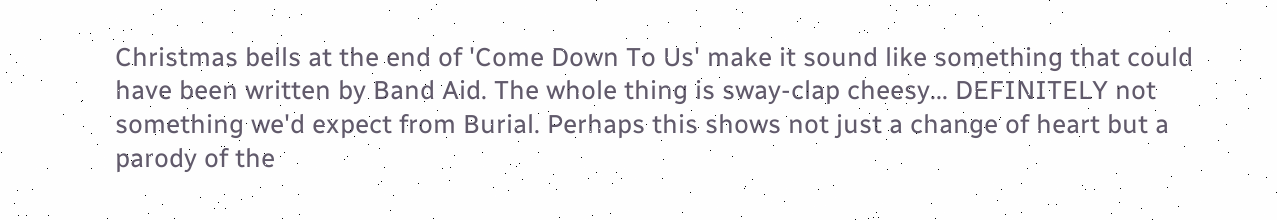Christmas bells at the end of 'Come Down To Us' make it sound like something that could have been written by Band Aid. The whole thing is sway-clap cheesy... DEFINITELY not something we'd expect from Burial. Perhaps this shows not just a change of heart but a parody of the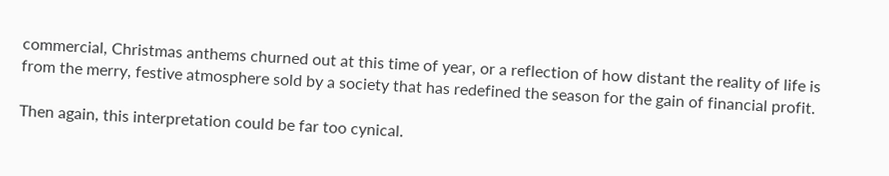commercial, Christmas anthems churned out at this time of year, or a reflection of how distant the reality of life is from the merry, festive atmosphere sold by a society that has redefined the season for the gain of financial profit.

Then again, this interpretation could be far too cynical.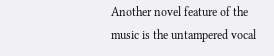Another novel feature of the music is the untampered vocal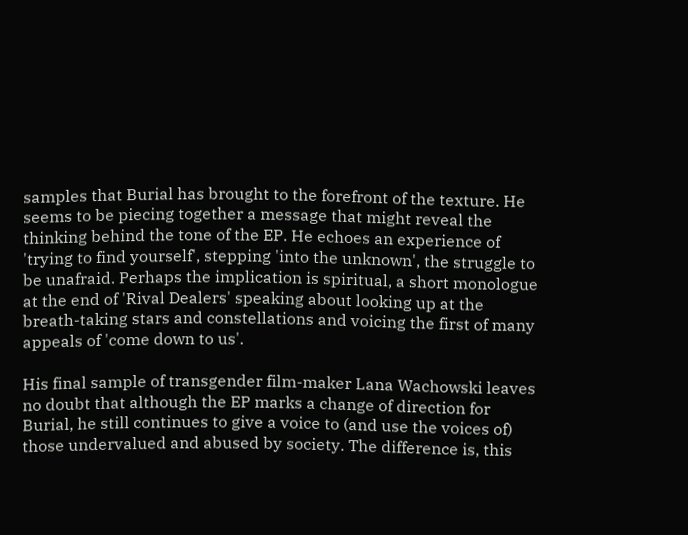samples that Burial has brought to the forefront of the texture. He seems to be piecing together a message that might reveal the thinking behind the tone of the EP. He echoes an experience of 'trying to find yourself', stepping 'into the unknown', the struggle to be unafraid. Perhaps the implication is spiritual, a short monologue at the end of 'Rival Dealers' speaking about looking up at the breath-taking stars and constellations and voicing the first of many appeals of 'come down to us'.

His final sample of transgender film-maker Lana Wachowski leaves no doubt that although the EP marks a change of direction for Burial, he still continues to give a voice to (and use the voices of) those undervalued and abused by society. The difference is, this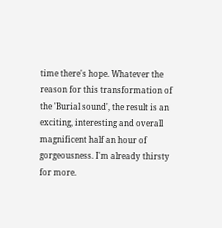time there's hope. Whatever the reason for this transformation of the 'Burial sound', the result is an exciting, interesting and overall magnificent half an hour of gorgeousness. I'm already thirsty for more.